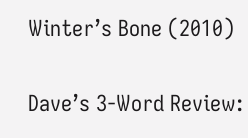Winter’s Bone (2010)


Dave’s 3-Word Review: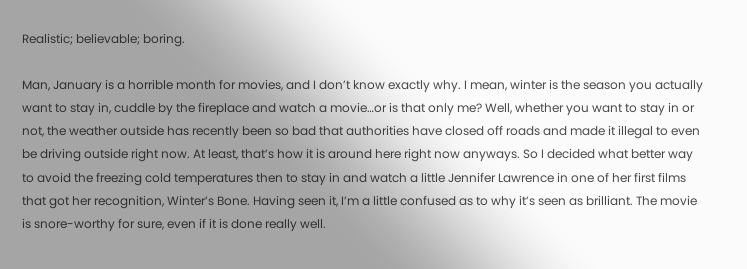Realistic; believable; boring.

Man, January is a horrible month for movies, and I don’t know exactly why. I mean, winter is the season you actually want to stay in, cuddle by the fireplace and watch a movie…or is that only me? Well, whether you want to stay in or not, the weather outside has recently been so bad that authorities have closed off roads and made it illegal to even be driving outside right now. At least, that’s how it is around here right now anyways. So I decided what better way to avoid the freezing cold temperatures then to stay in and watch a little Jennifer Lawrence in one of her first films that got her recognition, Winter’s Bone. Having seen it, I’m a little confused as to why it’s seen as brilliant. The movie is snore-worthy for sure, even if it is done really well.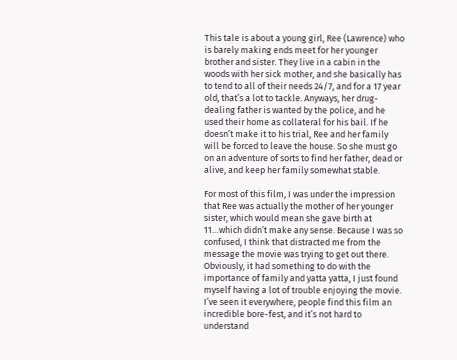This tale is about a young girl, Ree (Lawrence) who is barely making ends meet for her younger brother and sister. They live in a cabin in the woods with her sick mother, and she basically has to tend to all of their needs 24/7, and for a 17 year old, that’s a lot to tackle. Anyways, her drug-dealing father is wanted by the police, and he used their home as collateral for his bail. If he doesn’t make it to his trial, Ree and her family will be forced to leave the house. So she must go on an adventure of sorts to find her father, dead or alive, and keep her family somewhat stable.

For most of this film, I was under the impression that Ree was actually the mother of her younger sister, which would mean she gave birth at 11…which didn’t make any sense. Because I was so confused, I think that distracted me from the message the movie was trying to get out there. Obviously, it had something to do with the importance of family and yatta yatta, I just found myself having a lot of trouble enjoying the movie. I’ve seen it everywhere, people find this film an incredible bore-fest, and it’s not hard to understand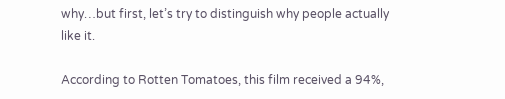why…but first, let’s try to distinguish why people actually like it.

According to Rotten Tomatoes, this film received a 94%,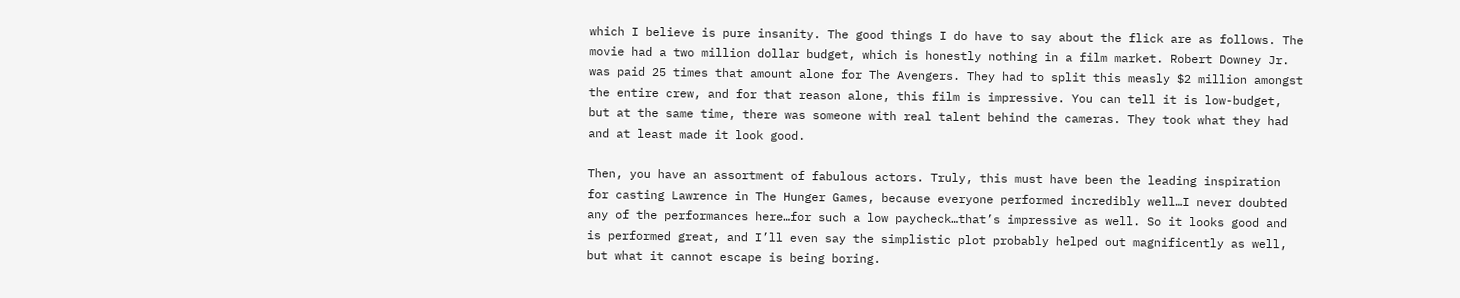which I believe is pure insanity. The good things I do have to say about the flick are as follows. The movie had a two million dollar budget, which is honestly nothing in a film market. Robert Downey Jr. was paid 25 times that amount alone for The Avengers. They had to split this measly $2 million amongst the entire crew, and for that reason alone, this film is impressive. You can tell it is low-budget, but at the same time, there was someone with real talent behind the cameras. They took what they had and at least made it look good.

Then, you have an assortment of fabulous actors. Truly, this must have been the leading inspiration for casting Lawrence in The Hunger Games, because everyone performed incredibly well…I never doubted any of the performances here…for such a low paycheck…that’s impressive as well. So it looks good and is performed great, and I’ll even say the simplistic plot probably helped out magnificently as well, but what it cannot escape is being boring.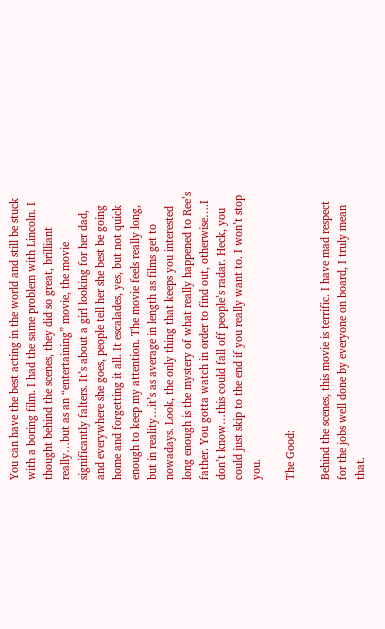You can have the best acting in the world and still be stuck with a boring film. I had the same problem with Lincoln. I thought behind the scenes, they did so great, brilliant really…but as an “entertaining” movie, the movie significantly falters. It’s about a girl looking for her dad, and everywhere she goes, people tell her she best be going home and forgetting it all. It escalades, yes, but not quick enough to keep my attention. The movie feels really long, but in reality…it’s as average in length as films get to nowadays. Look, the only thing that keeps you interested long enough is the mystery of what really happened to Ree’s father. You gotta watch in order to find out, otherwise….I don’t know…this could fall off people’s radar. Heck, you could just skip to the end if you really want to. I won’t stop you.

The Good:

Behind the scenes, this movie is terrific. I have mad respect for the jobs well done by everyone on board, I truly mean that.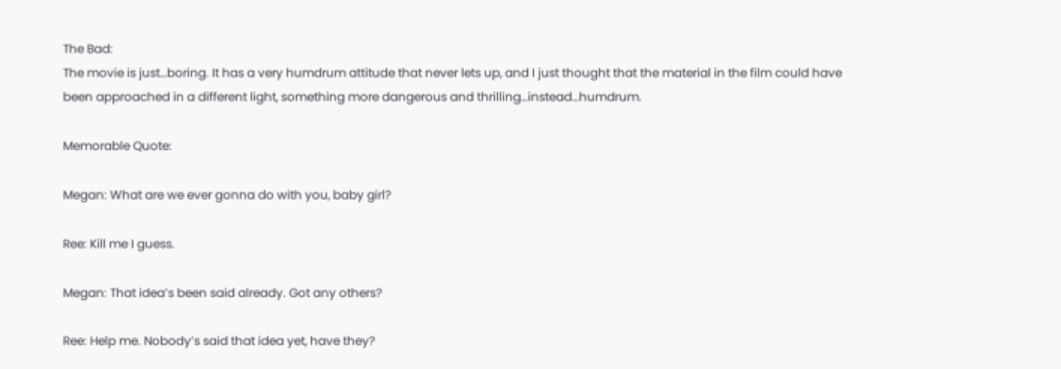The Bad:
The movie is just…boring. It has a very humdrum attitude that never lets up, and I just thought that the material in the film could have been approached in a different light, something more dangerous and thrilling…instead…humdrum.

Memorable Quote:

Megan: What are we ever gonna do with you, baby girl?

Ree: Kill me I guess.

Megan: That idea’s been said already. Got any others?

Ree: Help me. Nobody’s said that idea yet, have they?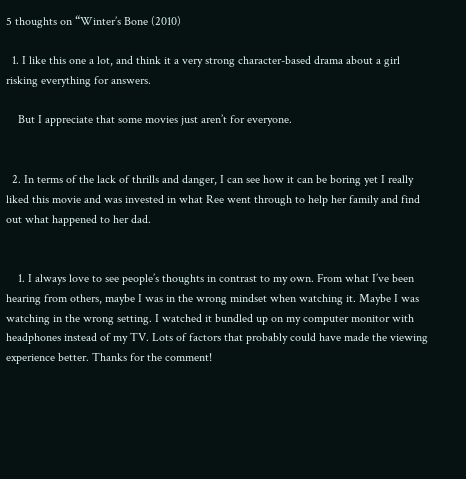5 thoughts on “Winter’s Bone (2010)

  1. I like this one a lot, and think it a very strong character-based drama about a girl risking everything for answers.

    But I appreciate that some movies just aren’t for everyone.


  2. In terms of the lack of thrills and danger, I can see how it can be boring yet I really liked this movie and was invested in what Ree went through to help her family and find out what happened to her dad.


    1. I always love to see people’s thoughts in contrast to my own. From what I’ve been hearing from others, maybe I was in the wrong mindset when watching it. Maybe I was watching in the wrong setting. I watched it bundled up on my computer monitor with headphones instead of my TV. Lots of factors that probably could have made the viewing experience better. Thanks for the comment!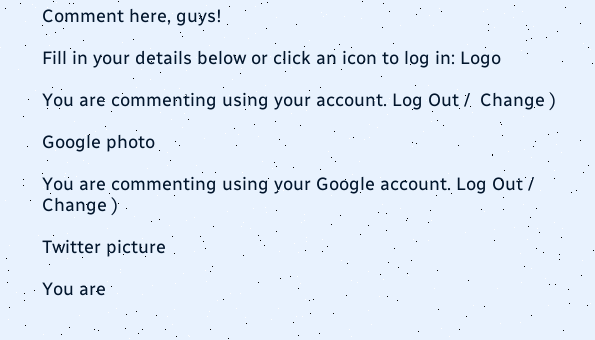Comment here, guys!

Fill in your details below or click an icon to log in: Logo

You are commenting using your account. Log Out /  Change )

Google photo

You are commenting using your Google account. Log Out /  Change )

Twitter picture

You are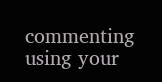commenting using your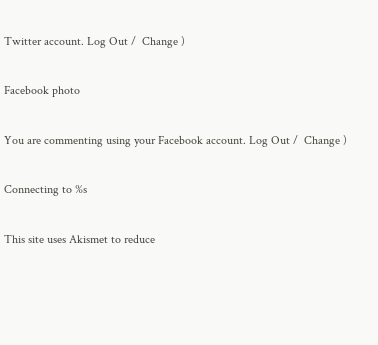Twitter account. Log Out /  Change )

Facebook photo

You are commenting using your Facebook account. Log Out /  Change )

Connecting to %s

This site uses Akismet to reduce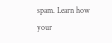spam. Learn how your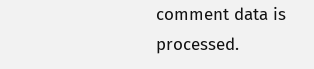comment data is processed.